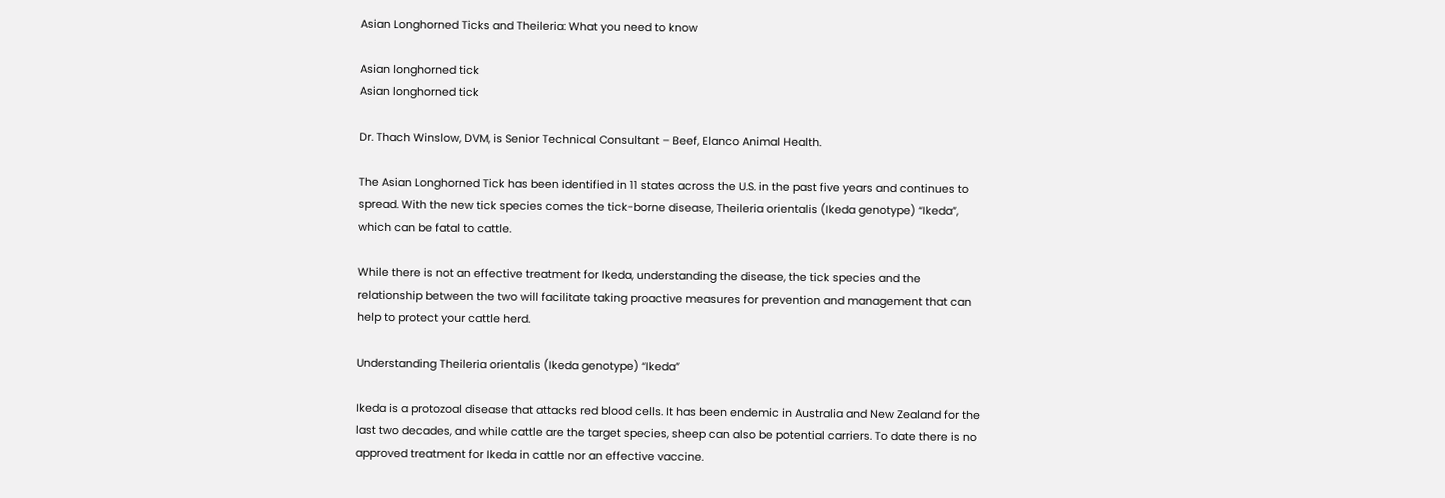Asian Longhorned Ticks and Theileria: What you need to know

Asian longhorned tick
Asian longhorned tick

Dr. Thach Winslow, DVM, is Senior Technical Consultant – Beef, Elanco Animal Health.

The Asian Longhorned Tick has been identified in 11 states across the U.S. in the past five years and continues to spread. With the new tick species comes the tick-borne disease, Theileria orientalis (Ikeda genotype) “Ikeda”, which can be fatal to cattle.

While there is not an effective treatment for Ikeda, understanding the disease, the tick species and the relationship between the two will facilitate taking proactive measures for prevention and management that can help to protect your cattle herd.

Understanding Theileria orientalis (Ikeda genotype) “Ikeda”

Ikeda is a protozoal disease that attacks red blood cells. It has been endemic in Australia and New Zealand for the last two decades, and while cattle are the target species, sheep can also be potential carriers. To date there is no approved treatment for Ikeda in cattle nor an effective vaccine.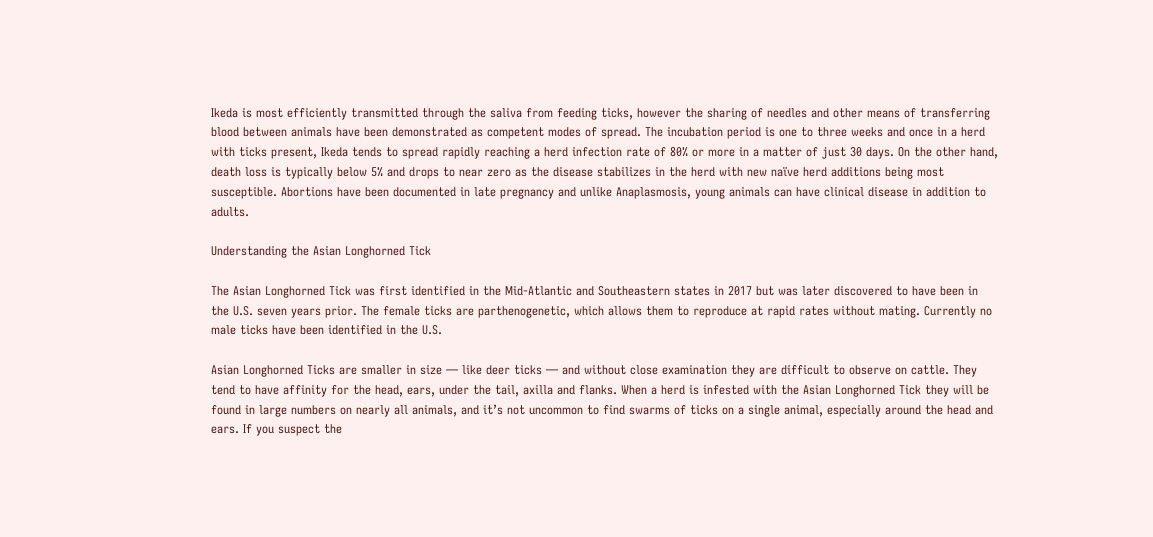Ikeda is most efficiently transmitted through the saliva from feeding ticks, however the sharing of needles and other means of transferring blood between animals have been demonstrated as competent modes of spread. The incubation period is one to three weeks and once in a herd with ticks present, Ikeda tends to spread rapidly reaching a herd infection rate of 80% or more in a matter of just 30 days. On the other hand, death loss is typically below 5% and drops to near zero as the disease stabilizes in the herd with new naïve herd additions being most susceptible. Abortions have been documented in late pregnancy and unlike Anaplasmosis, young animals can have clinical disease in addition to adults.

Understanding the Asian Longhorned Tick

The Asian Longhorned Tick was first identified in the Mid-Atlantic and Southeastern states in 2017 but was later discovered to have been in the U.S. seven years prior. The female ticks are parthenogenetic, which allows them to reproduce at rapid rates without mating. Currently no male ticks have been identified in the U.S.

Asian Longhorned Ticks are smaller in size — like deer ticks — and without close examination they are difficult to observe on cattle. They tend to have affinity for the head, ears, under the tail, axilla and flanks. When a herd is infested with the Asian Longhorned Tick they will be found in large numbers on nearly all animals, and it’s not uncommon to find swarms of ticks on a single animal, especially around the head and ears. If you suspect the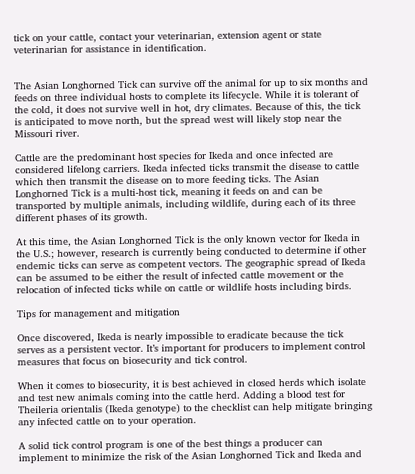tick on your cattle, contact your veterinarian, extension agent or state veterinarian for assistance in identification.


The Asian Longhorned Tick can survive off the animal for up to six months and feeds on three individual hosts to complete its lifecycle. While it is tolerant of the cold, it does not survive well in hot, dry climates. Because of this, the tick is anticipated to move north, but the spread west will likely stop near the Missouri river.

Cattle are the predominant host species for Ikeda and once infected are considered lifelong carriers. Ikeda infected ticks transmit the disease to cattle which then transmit the disease on to more feeding ticks. The Asian Longhorned Tick is a multi-host tick, meaning it feeds on and can be transported by multiple animals, including wildlife, during each of its three different phases of its growth.

At this time, the Asian Longhorned Tick is the only known vector for Ikeda in the U.S.; however, research is currently being conducted to determine if other endemic ticks can serve as competent vectors. The geographic spread of Ikeda can be assumed to be either the result of infected cattle movement or the relocation of infected ticks while on cattle or wildlife hosts including birds.

Tips for management and mitigation

Once discovered, Ikeda is nearly impossible to eradicate because the tick serves as a persistent vector. It’s important for producers to implement control measures that focus on biosecurity and tick control.

When it comes to biosecurity, it is best achieved in closed herds which isolate and test new animals coming into the cattle herd. Adding a blood test for Theileria orientalis (Ikeda genotype) to the checklist can help mitigate bringing any infected cattle on to your operation.

A solid tick control program is one of the best things a producer can implement to minimize the risk of the Asian Longhorned Tick and Ikeda and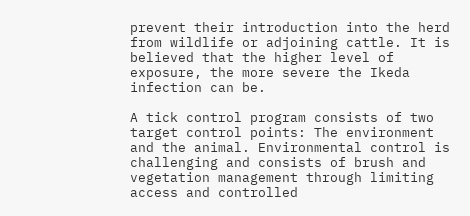prevent their introduction into the herd from wildlife or adjoining cattle. It is believed that the higher level of exposure, the more severe the Ikeda infection can be.

A tick control program consists of two target control points: The environment and the animal. Environmental control is challenging and consists of brush and vegetation management through limiting access and controlled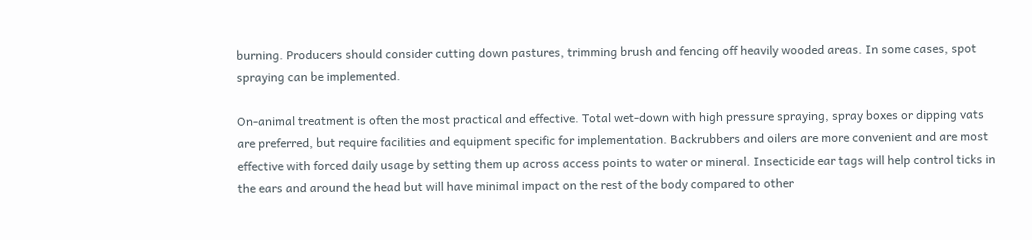burning. Producers should consider cutting down pastures, trimming brush and fencing off heavily wooded areas. In some cases, spot spraying can be implemented.

On-animal treatment is often the most practical and effective. Total wet-down with high pressure spraying, spray boxes or dipping vats are preferred, but require facilities and equipment specific for implementation. Backrubbers and oilers are more convenient and are most effective with forced daily usage by setting them up across access points to water or mineral. Insecticide ear tags will help control ticks in the ears and around the head but will have minimal impact on the rest of the body compared to other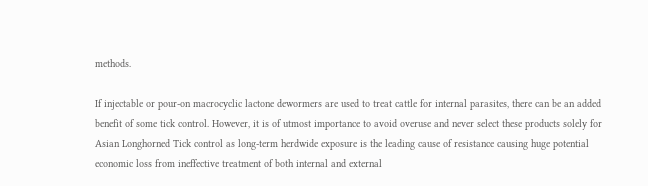methods.

If injectable or pour-on macrocyclic lactone dewormers are used to treat cattle for internal parasites, there can be an added benefit of some tick control. However, it is of utmost importance to avoid overuse and never select these products solely for Asian Longhorned Tick control as long-term herdwide exposure is the leading cause of resistance causing huge potential economic loss from ineffective treatment of both internal and external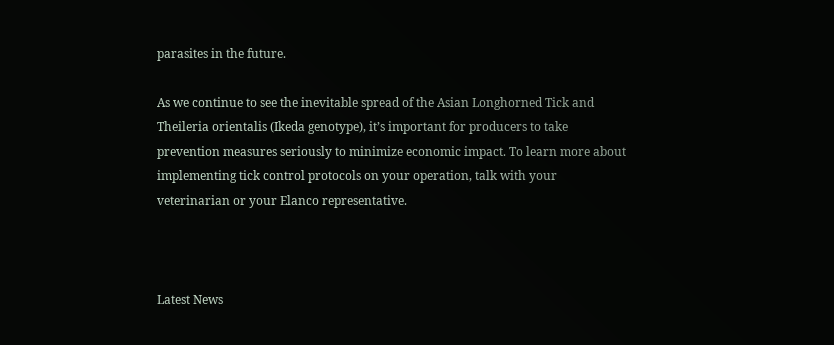parasites in the future.

As we continue to see the inevitable spread of the Asian Longhorned Tick and Theileria orientalis (Ikeda genotype), it’s important for producers to take prevention measures seriously to minimize economic impact. To learn more about implementing tick control protocols on your operation, talk with your veterinarian or your Elanco representative.



Latest News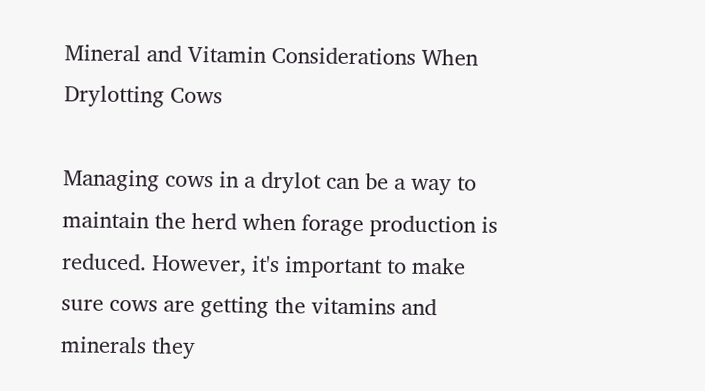Mineral and Vitamin Considerations When Drylotting Cows

Managing cows in a drylot can be a way to maintain the herd when forage production is reduced. However, it's important to make sure cows are getting the vitamins and minerals they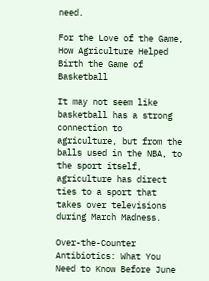need.

For the Love of the Game, How Agriculture Helped Birth the Game of Basketball

It may not seem like basketball has a strong connection to agriculture, but from the balls used in the NBA, to the sport itself, agriculture has direct ties to a sport that takes over televisions during March Madness.

Over-the-Counter Antibiotics: What You Need to Know Before June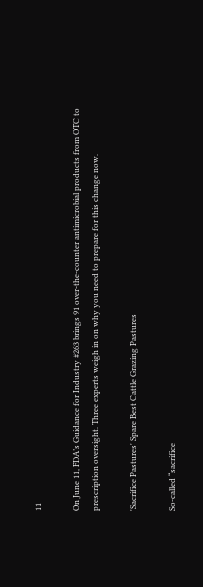11

On June 11, FDA’s Guidance for Industry #263 brings 91 over-the-counter antimicrobial products from OTC to prescription oversight. Three experts weigh in on why you need to prepare for this change now.

'Sacrifice Pastures' Spare Best Cattle Grazing Pastures

So-called “sacrifice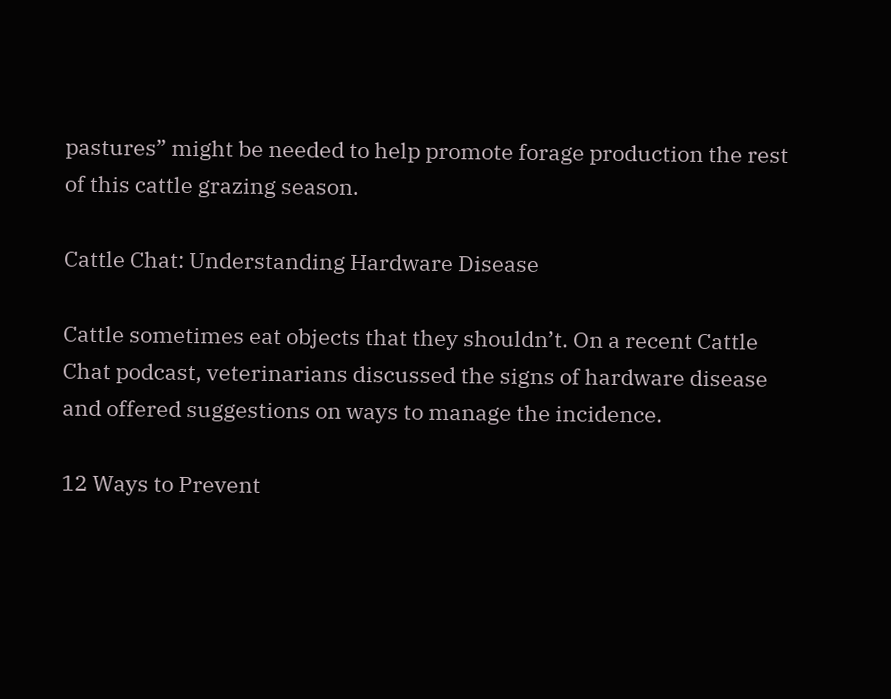pastures” might be needed to help promote forage production the rest of this cattle grazing season.

Cattle Chat: Understanding Hardware Disease

Cattle sometimes eat objects that they shouldn’t. On a recent Cattle Chat podcast, veterinarians discussed the signs of hardware disease and offered suggestions on ways to manage the incidence.

12 Ways to Prevent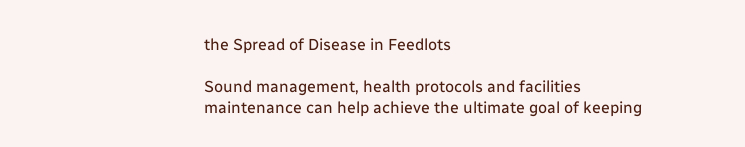the Spread of Disease in Feedlots

Sound management, health protocols and facilities maintenance can help achieve the ultimate goal of keeping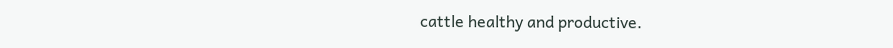cattle healthy and productive.